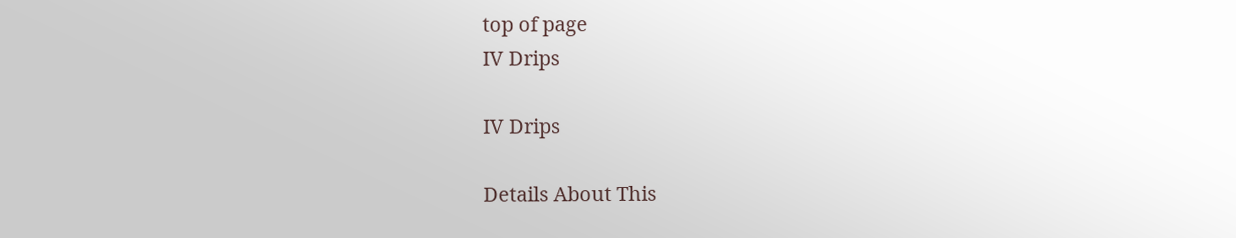top of page
IV Drips

IV Drips

Details About This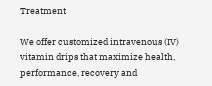Treatment

We offer customized intravenous (IV) vitamin drips that maximize health, performance, recovery and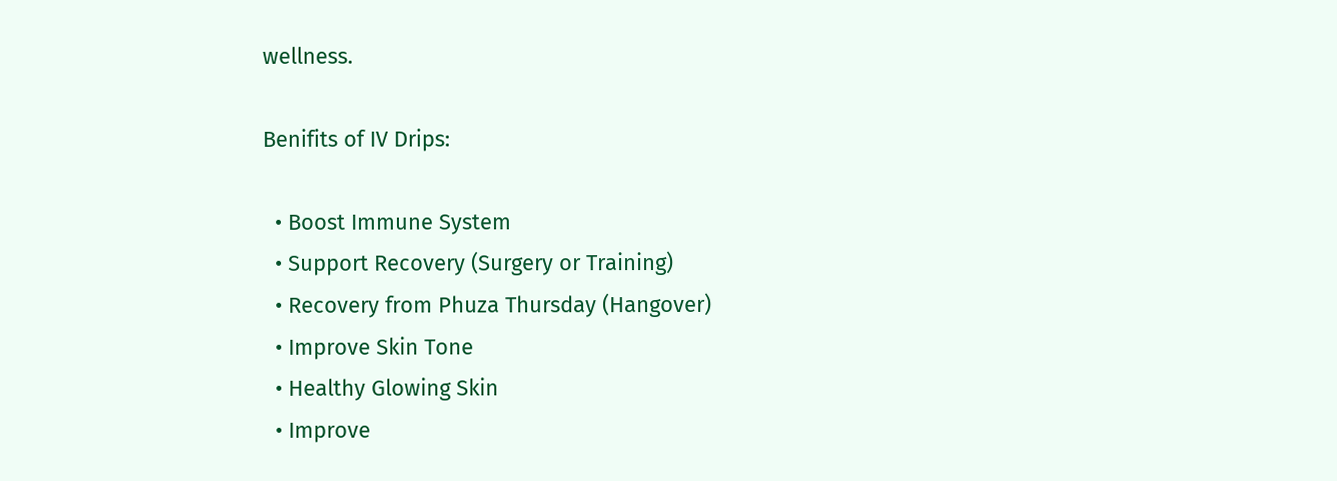wellness.

Benifits of IV Drips:

  • Boost Immune System
  • Support Recovery (Surgery or Training)
  • Recovery from Phuza Thursday (Hangover)
  • Improve Skin Tone
  • Healthy Glowing Skin
  • Improve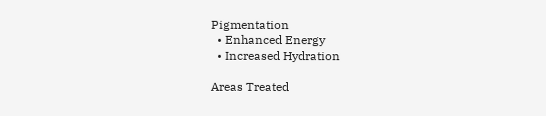Pigmentation
  • Enhanced Energy
  • Increased Hydration

Areas Treated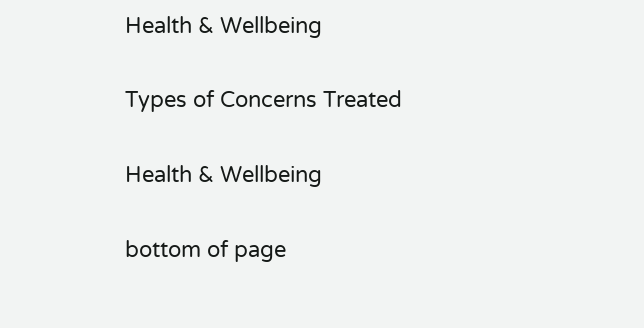Health & Wellbeing

Types of Concerns Treated

Health & Wellbeing

bottom of page